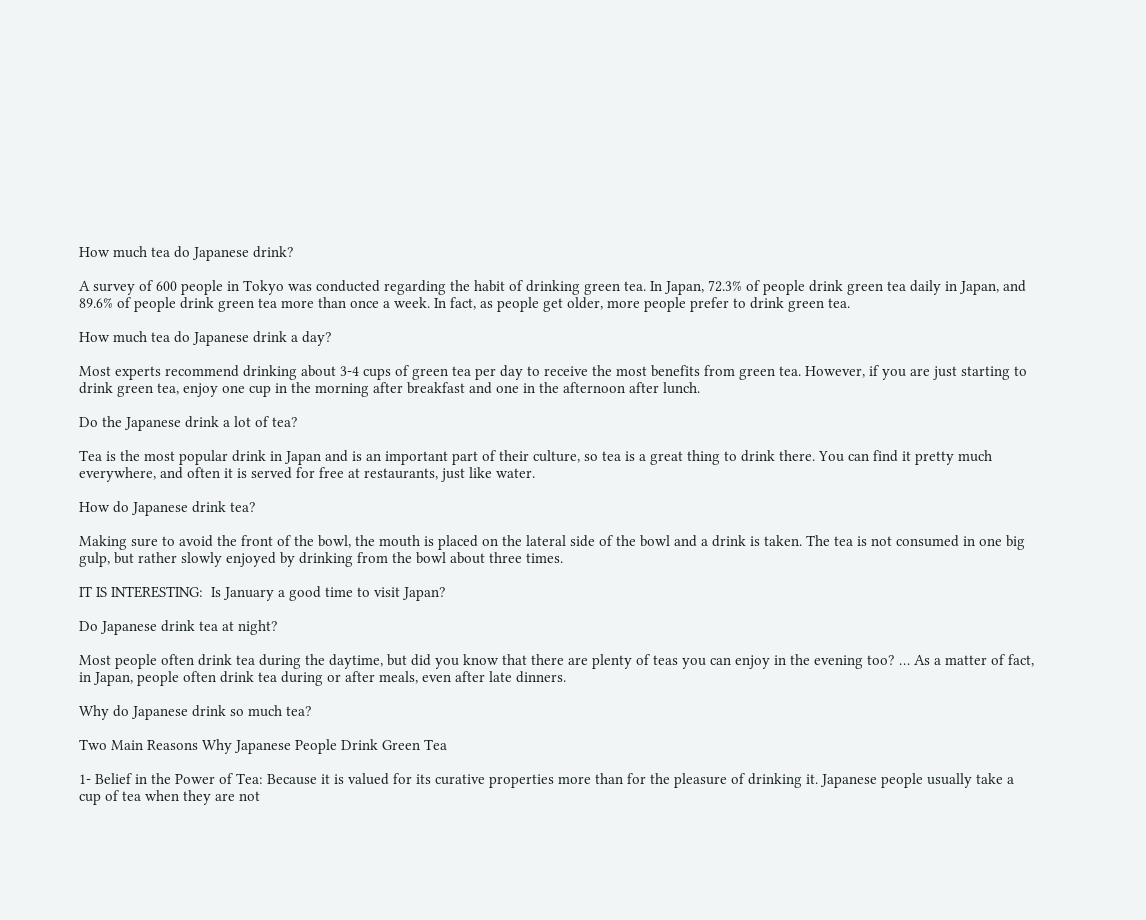How much tea do Japanese drink?

A survey of 600 people in Tokyo was conducted regarding the habit of drinking green tea. In Japan, 72.3% of people drink green tea daily in Japan, and 89.6% of people drink green tea more than once a week. In fact, as people get older, more people prefer to drink green tea.

How much tea do Japanese drink a day?

Most experts recommend drinking about 3-4 cups of green tea per day to receive the most benefits from green tea. However, if you are just starting to drink green tea, enjoy one cup in the morning after breakfast and one in the afternoon after lunch.

Do the Japanese drink a lot of tea?

Tea is the most popular drink in Japan and is an important part of their culture, so tea is a great thing to drink there. You can find it pretty much everywhere, and often it is served for free at restaurants, just like water.

How do Japanese drink tea?

Making sure to avoid the front of the bowl, the mouth is placed on the lateral side of the bowl and a drink is taken. The tea is not consumed in one big gulp, but rather slowly enjoyed by drinking from the bowl about three times.

IT IS INTERESTING:  Is January a good time to visit Japan?

Do Japanese drink tea at night?

Most people often drink tea during the daytime, but did you know that there are plenty of teas you can enjoy in the evening too? … As a matter of fact, in Japan, people often drink tea during or after meals, even after late dinners.

Why do Japanese drink so much tea?

Two Main Reasons Why Japanese People Drink Green Tea

1- Belief in the Power of Tea: Because it is valued for its curative properties more than for the pleasure of drinking it. Japanese people usually take a cup of tea when they are not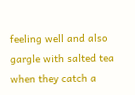feeling well and also gargle with salted tea when they catch a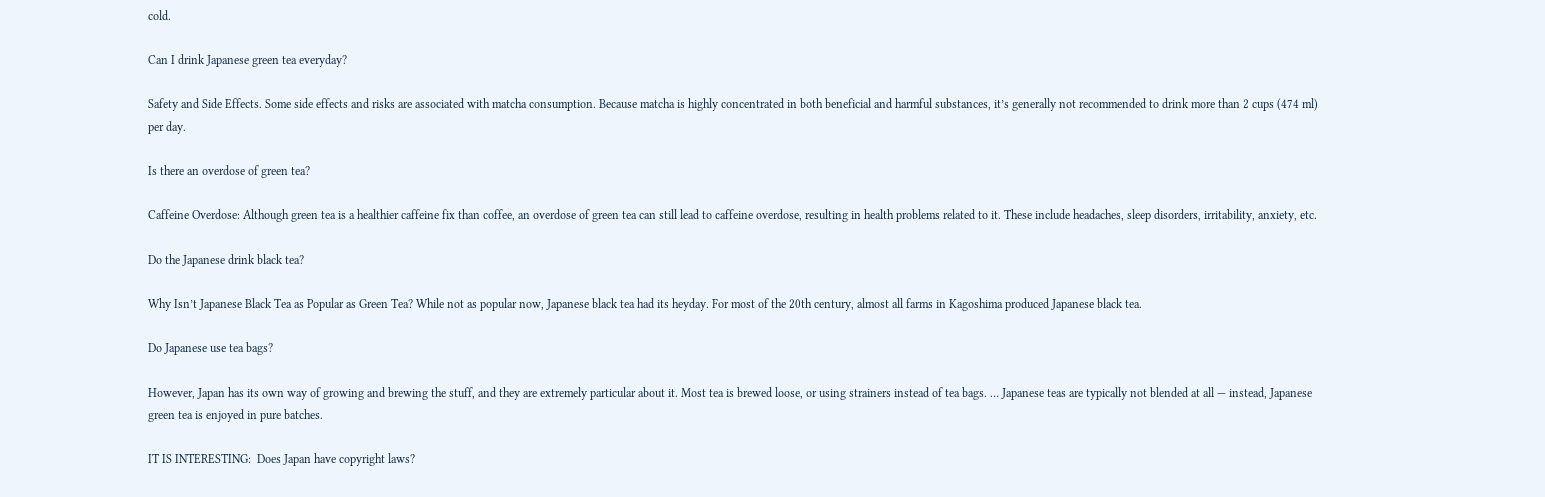cold.

Can I drink Japanese green tea everyday?

Safety and Side Effects. Some side effects and risks are associated with matcha consumption. Because matcha is highly concentrated in both beneficial and harmful substances, it’s generally not recommended to drink more than 2 cups (474 ml) per day.

Is there an overdose of green tea?

Caffeine Overdose: Although green tea is a healthier caffeine fix than coffee, an overdose of green tea can still lead to caffeine overdose, resulting in health problems related to it. These include headaches, sleep disorders, irritability, anxiety, etc.

Do the Japanese drink black tea?

Why Isn’t Japanese Black Tea as Popular as Green Tea? While not as popular now, Japanese black tea had its heyday. For most of the 20th century, almost all farms in Kagoshima produced Japanese black tea.

Do Japanese use tea bags?

However, Japan has its own way of growing and brewing the stuff, and they are extremely particular about it. Most tea is brewed loose, or using strainers instead of tea bags. … Japanese teas are typically not blended at all — instead, Japanese green tea is enjoyed in pure batches.

IT IS INTERESTING:  Does Japan have copyright laws?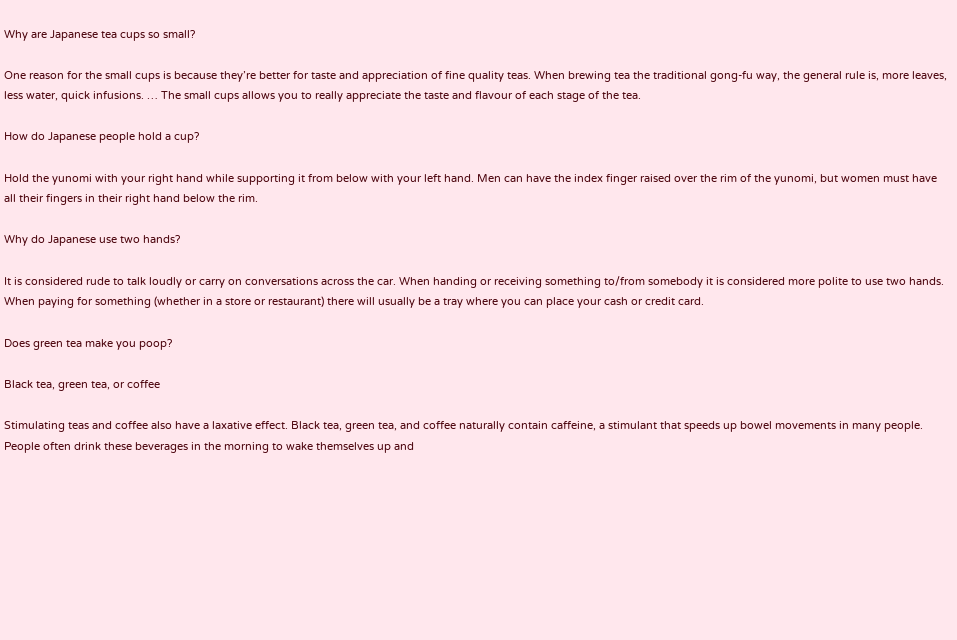Why are Japanese tea cups so small?

One reason for the small cups is because they’re better for taste and appreciation of fine quality teas. When brewing tea the traditional gong-fu way, the general rule is, more leaves, less water, quick infusions. … The small cups allows you to really appreciate the taste and flavour of each stage of the tea.

How do Japanese people hold a cup?

Hold the yunomi with your right hand while supporting it from below with your left hand. Men can have the index finger raised over the rim of the yunomi, but women must have all their fingers in their right hand below the rim.

Why do Japanese use two hands?

It is considered rude to talk loudly or carry on conversations across the car. When handing or receiving something to/from somebody it is considered more polite to use two hands. When paying for something (whether in a store or restaurant) there will usually be a tray where you can place your cash or credit card.

Does green tea make you poop?

Black tea, green tea, or coffee

Stimulating teas and coffee also have a laxative effect. Black tea, green tea, and coffee naturally contain caffeine, a stimulant that speeds up bowel movements in many people. People often drink these beverages in the morning to wake themselves up and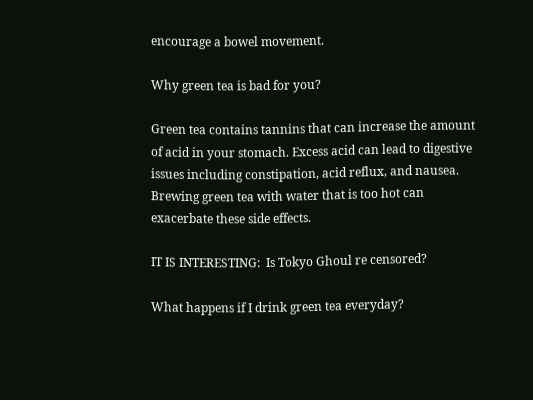encourage a bowel movement.

Why green tea is bad for you?

Green tea contains tannins that can increase the amount of acid in your stomach. Excess acid can lead to digestive issues including constipation, acid reflux, and nausea. Brewing green tea with water that is too hot can exacerbate these side effects.

IT IS INTERESTING:  Is Tokyo Ghoul re censored?

What happens if I drink green tea everyday?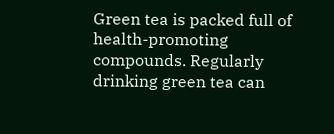Green tea is packed full of health-promoting compounds. Regularly drinking green tea can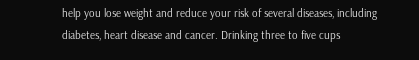help you lose weight and reduce your risk of several diseases, including diabetes, heart disease and cancer. Drinking three to five cups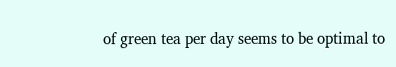of green tea per day seems to be optimal to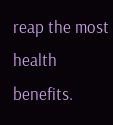reap the most health benefits.